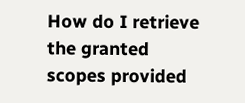How do I retrieve the granted scopes provided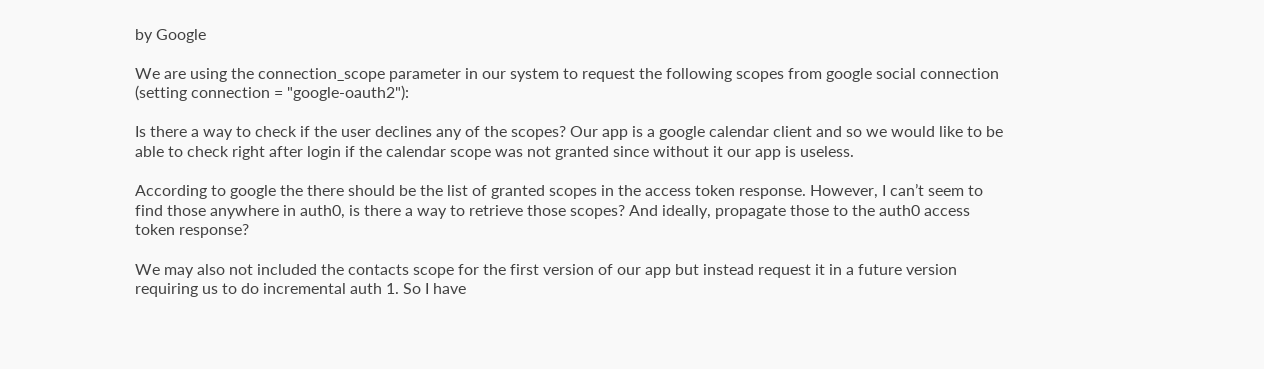by Google

We are using the connection_scope parameter in our system to request the following scopes from google social connection (setting connection = "google-oauth2"):

Is there a way to check if the user declines any of the scopes? Our app is a google calendar client and so we would like to be able to check right after login if the calendar scope was not granted since without it our app is useless.

According to google the there should be the list of granted scopes in the access token response. However, I can’t seem to find those anywhere in auth0, is there a way to retrieve those scopes? And ideally, propagate those to the auth0 access token response?

We may also not included the contacts scope for the first version of our app but instead request it in a future version requiring us to do incremental auth 1. So I have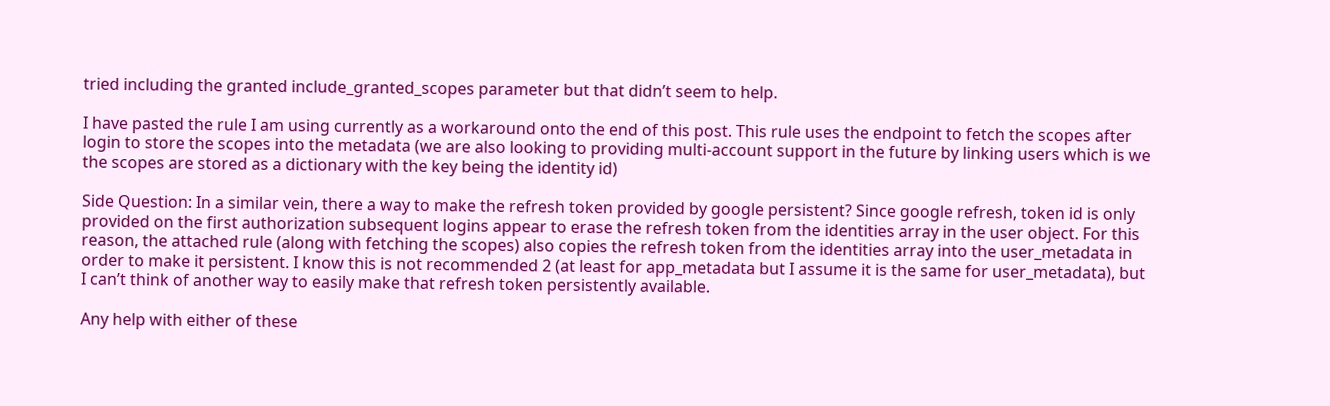tried including the granted include_granted_scopes parameter but that didn’t seem to help.

I have pasted the rule I am using currently as a workaround onto the end of this post. This rule uses the endpoint to fetch the scopes after login to store the scopes into the metadata (we are also looking to providing multi-account support in the future by linking users which is we the scopes are stored as a dictionary with the key being the identity id)

Side Question: In a similar vein, there a way to make the refresh token provided by google persistent? Since google refresh, token id is only provided on the first authorization subsequent logins appear to erase the refresh token from the identities array in the user object. For this reason, the attached rule (along with fetching the scopes) also copies the refresh token from the identities array into the user_metadata in order to make it persistent. I know this is not recommended 2 (at least for app_metadata but I assume it is the same for user_metadata), but I can’t think of another way to easily make that refresh token persistently available.

Any help with either of these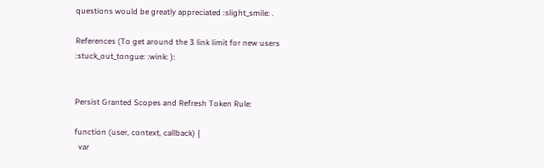questions would be greatly appreciated :slight_smile: .

References (To get around the 3 link limit for new users :stuck_out_tongue: :wink: ):


Persist Granted Scopes and Refresh Token Rule:

function (user, context, callback) {
  var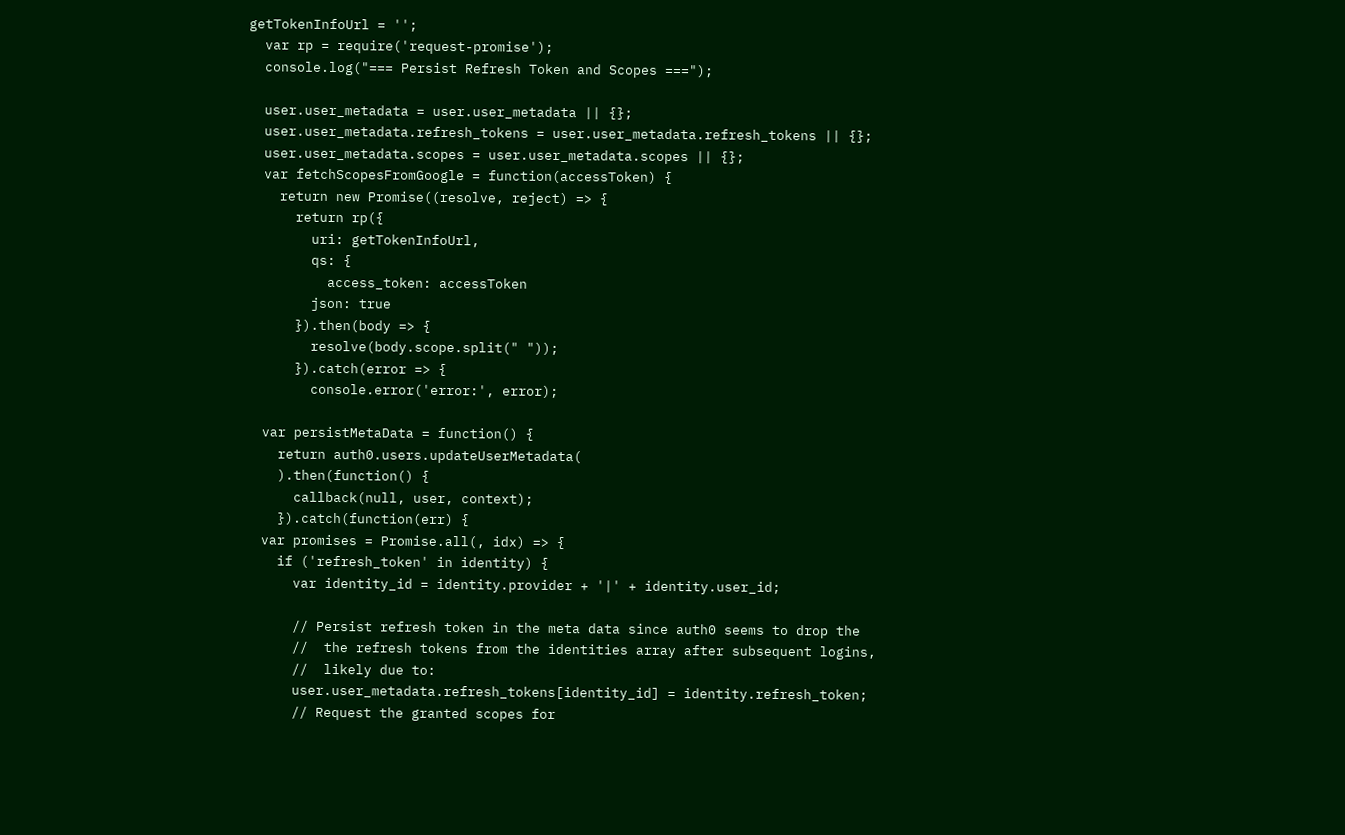getTokenInfoUrl = '';
  var rp = require('request-promise');
  console.log("=== Persist Refresh Token and Scopes ===");

  user.user_metadata = user.user_metadata || {};
  user.user_metadata.refresh_tokens = user.user_metadata.refresh_tokens || {};
  user.user_metadata.scopes = user.user_metadata.scopes || {};
  var fetchScopesFromGoogle = function(accessToken) {
    return new Promise((resolve, reject) => {
      return rp({
        uri: getTokenInfoUrl,
        qs: {
          access_token: accessToken
        json: true
      }).then(body => {
        resolve(body.scope.split(" "));
      }).catch(error => {
        console.error('error:', error);

  var persistMetaData = function() {
    return auth0.users.updateUserMetadata(
    ).then(function() {
      callback(null, user, context);
    }).catch(function(err) {
  var promises = Promise.all(, idx) => {
    if ('refresh_token' in identity) {
      var identity_id = identity.provider + '|' + identity.user_id;

      // Persist refresh token in the meta data since auth0 seems to drop the
      //  the refresh tokens from the identities array after subsequent logins,
      //  likely due to:
      user.user_metadata.refresh_tokens[identity_id] = identity.refresh_token;
      // Request the granted scopes for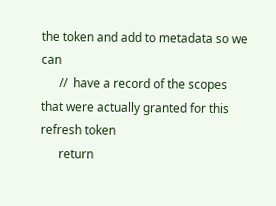the token and add to metadata so we can
      //  have a record of the scopes that were actually granted for this refresh token
      return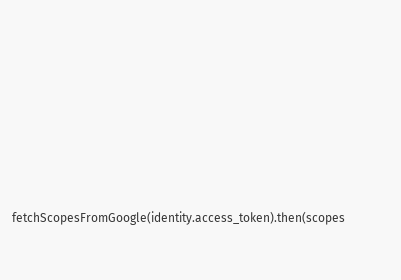fetchScopesFromGoogle(identity.access_token).then(scopes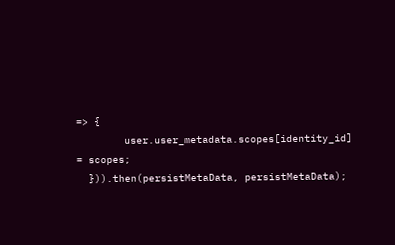=> {
        user.user_metadata.scopes[identity_id] = scopes;
  })).then(persistMetaData, persistMetaData);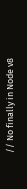// No finally in Node v8